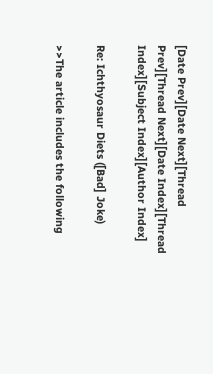[Date Prev][Date Next][Thread Prev][Thread Next][Date Index][Thread Index][Subject Index][Author Index]

Re: Ichthyosaur Diets ([Bad] Joke)

>>The article includes the following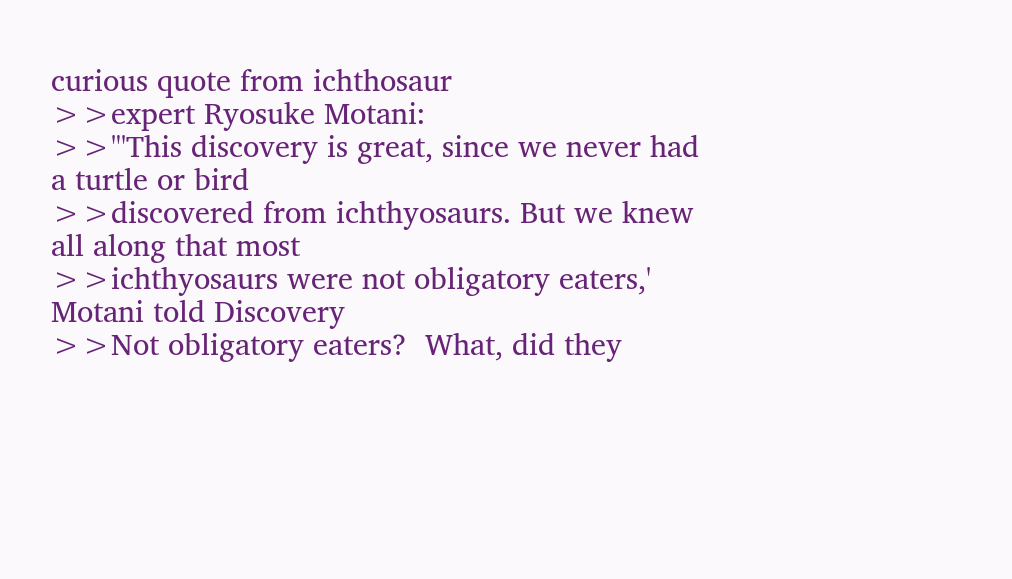curious quote from ichthosaur
>>expert Ryosuke Motani:
>>"'This discovery is great, since we never had a turtle or bird
>>discovered from ichthyosaurs. But we knew all along that most
>>ichthyosaurs were not obligatory eaters,' Motani told Discovery
>>Not obligatory eaters?  What, did they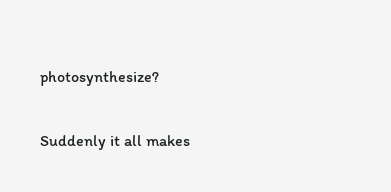photosynthesize?

Suddenly it all makes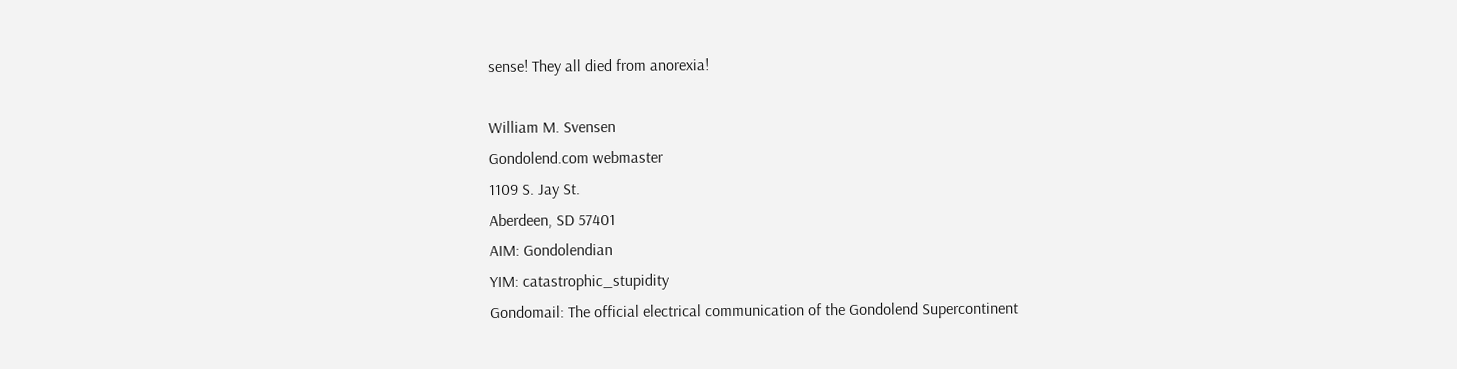sense! They all died from anorexia!

William M. Svensen
Gondolend.com webmaster
1109 S. Jay St.
Aberdeen, SD 57401
AIM: Gondolendian
YIM: catastrophic_stupidity
Gondomail: The official electrical communication of the Gondolend Supercontinent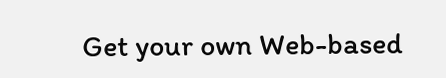Get your own Web-based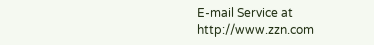E-mail Service at http://www.zzn.com